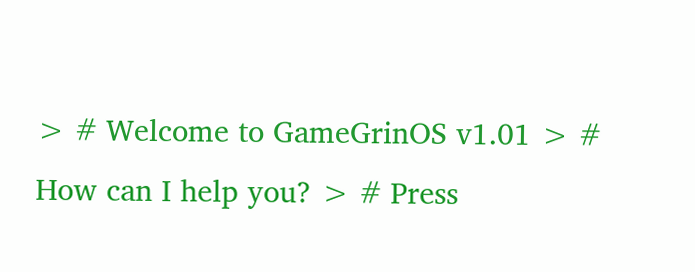> # Welcome to GameGrinOS v1.01 > # How can I help you? > # Press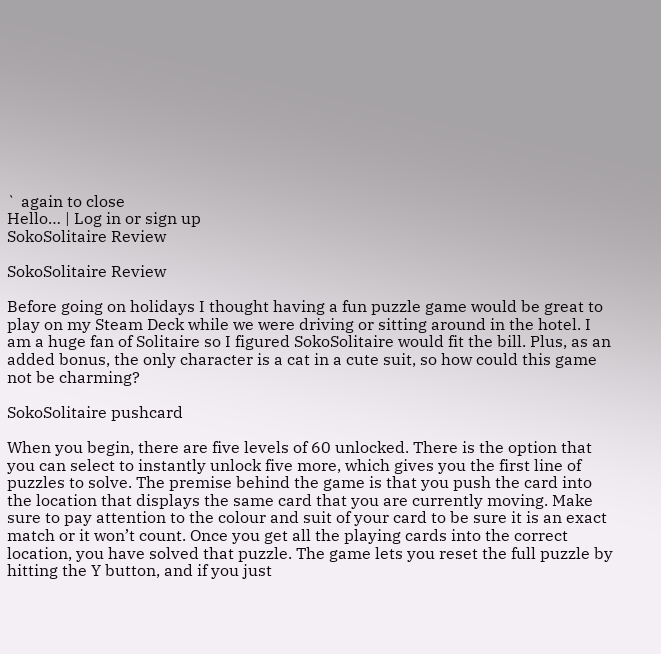` again to close
Hello… | Log in or sign up
SokoSolitaire Review

SokoSolitaire Review

Before going on holidays I thought having a fun puzzle game would be great to play on my Steam Deck while we were driving or sitting around in the hotel. I am a huge fan of Solitaire so I figured SokoSolitaire would fit the bill. Plus, as an added bonus, the only character is a cat in a cute suit, so how could this game not be charming?

SokoSolitaire pushcard

When you begin, there are five levels of 60 unlocked. There is the option that you can select to instantly unlock five more, which gives you the first line of puzzles to solve. The premise behind the game is that you push the card into the location that displays the same card that you are currently moving. Make sure to pay attention to the colour and suit of your card to be sure it is an exact match or it won’t count. Once you get all the playing cards into the correct location, you have solved that puzzle. The game lets you reset the full puzzle by hitting the Y button, and if you just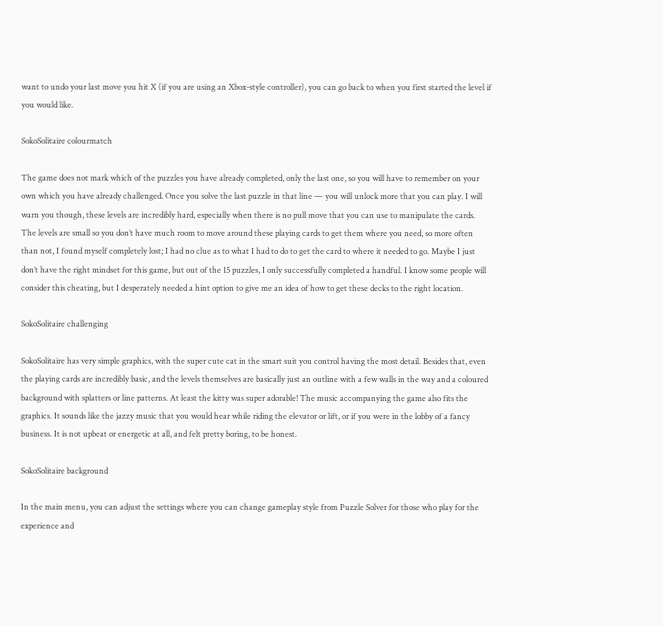want to undo your last move you hit X (if you are using an Xbox-style controller), you can go back to when you first started the level if you would like.

SokoSolitaire colourmatch

The game does not mark which of the puzzles you have already completed, only the last one, so you will have to remember on your own which you have already challenged. Once you solve the last puzzle in that line — you will unlock more that you can play. I will warn you though, these levels are incredibly hard, especially when there is no pull move that you can use to manipulate the cards. The levels are small so you don’t have much room to move around these playing cards to get them where you need, so more often than not, I found myself completely lost; I had no clue as to what I had to do to get the card to where it needed to go. Maybe I just don’t have the right mindset for this game, but out of the 15 puzzles, I only successfully completed a handful. I know some people will consider this cheating, but I desperately needed a hint option to give me an idea of how to get these decks to the right location.

SokoSolitaire challenging

SokoSolitaire has very simple graphics, with the super cute cat in the smart suit you control having the most detail. Besides that, even the playing cards are incredibly basic, and the levels themselves are basically just an outline with a few walls in the way and a coloured background with splatters or line patterns. At least the kitty was super adorable! The music accompanying the game also fits the graphics. It sounds like the jazzy music that you would hear while riding the elevator or lift, or if you were in the lobby of a fancy business. It is not upbeat or energetic at all, and felt pretty boring, to be honest.

SokoSolitaire background

In the main menu, you can adjust the settings where you can change gameplay style from Puzzle Solver for those who play for the experience and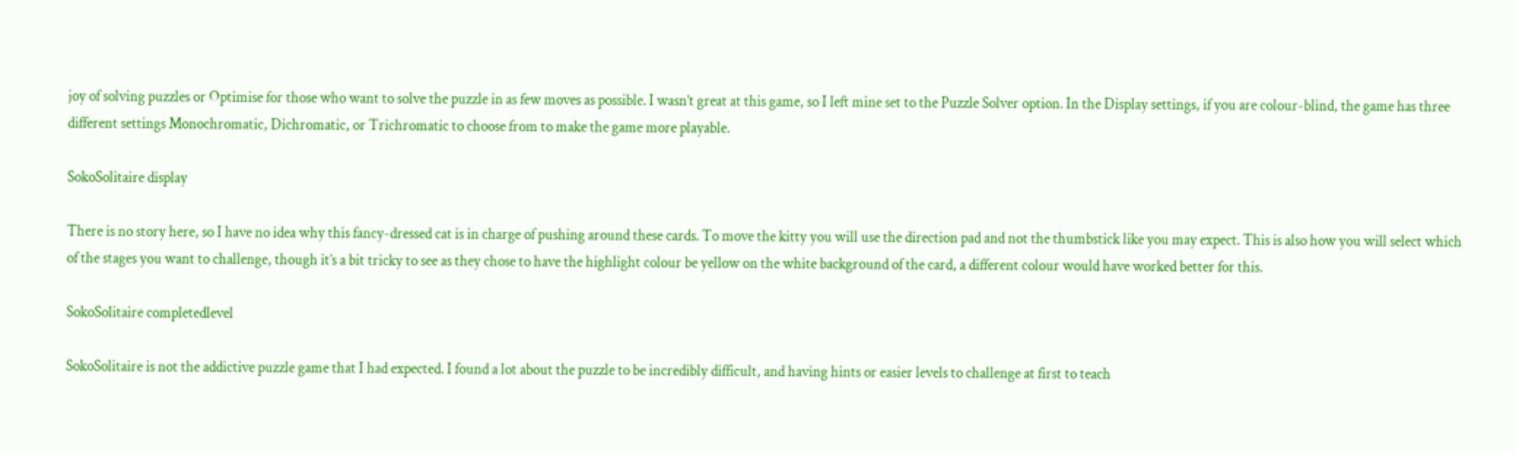joy of solving puzzles or Optimise for those who want to solve the puzzle in as few moves as possible. I wasn’t great at this game, so I left mine set to the Puzzle Solver option. In the Display settings, if you are colour-blind, the game has three different settings Monochromatic, Dichromatic, or Trichromatic to choose from to make the game more playable.

SokoSolitaire display

There is no story here, so I have no idea why this fancy-dressed cat is in charge of pushing around these cards. To move the kitty you will use the direction pad and not the thumbstick like you may expect. This is also how you will select which of the stages you want to challenge, though it’s a bit tricky to see as they chose to have the highlight colour be yellow on the white background of the card, a different colour would have worked better for this.

SokoSolitaire completedlevel

SokoSolitaire is not the addictive puzzle game that I had expected. I found a lot about the puzzle to be incredibly difficult, and having hints or easier levels to challenge at first to teach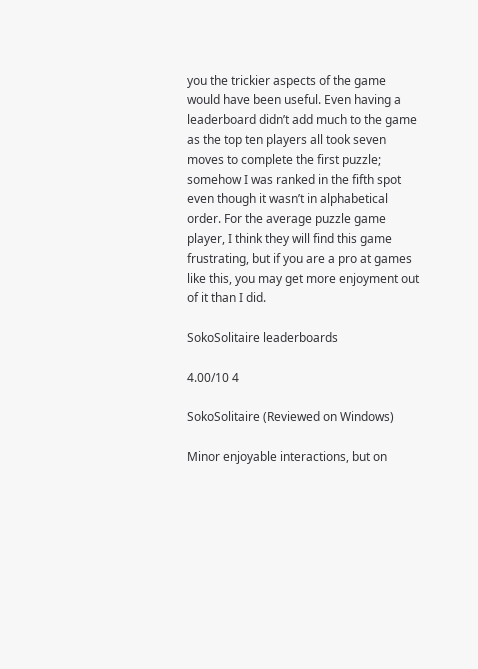you the trickier aspects of the game would have been useful. Even having a leaderboard didn’t add much to the game as the top ten players all took seven moves to complete the first puzzle; somehow I was ranked in the fifth spot even though it wasn’t in alphabetical order. For the average puzzle game player, I think they will find this game frustrating, but if you are a pro at games like this, you may get more enjoyment out of it than I did.

SokoSolitaire leaderboards

4.00/10 4

SokoSolitaire (Reviewed on Windows)

Minor enjoyable interactions, but on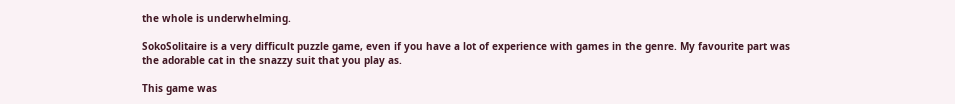the whole is underwhelming.

SokoSolitaire is a very difficult puzzle game, even if you have a lot of experience with games in the genre. My favourite part was the adorable cat in the snazzy suit that you play as.

This game was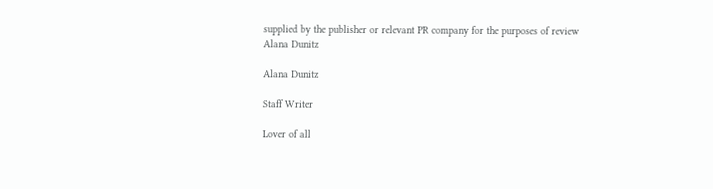supplied by the publisher or relevant PR company for the purposes of review
Alana Dunitz

Alana Dunitz

Staff Writer

Lover of all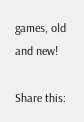games, old and new!

Share this: